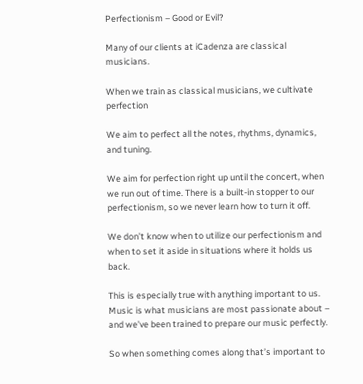Perfectionism – Good or Evil?

Many of our clients at iCadenza are classical musicians.

When we train as classical musicians, we cultivate perfection

We aim to perfect all the notes, rhythms, dynamics, and tuning.

We aim for perfection right up until the concert, when we run out of time. There is a built-in stopper to our perfectionism, so we never learn how to turn it off.

We don’t know when to utilize our perfectionism and when to set it aside in situations where it holds us back.

This is especially true with anything important to us. Music is what musicians are most passionate about – and we’ve been trained to prepare our music perfectly.

So when something comes along that’s important to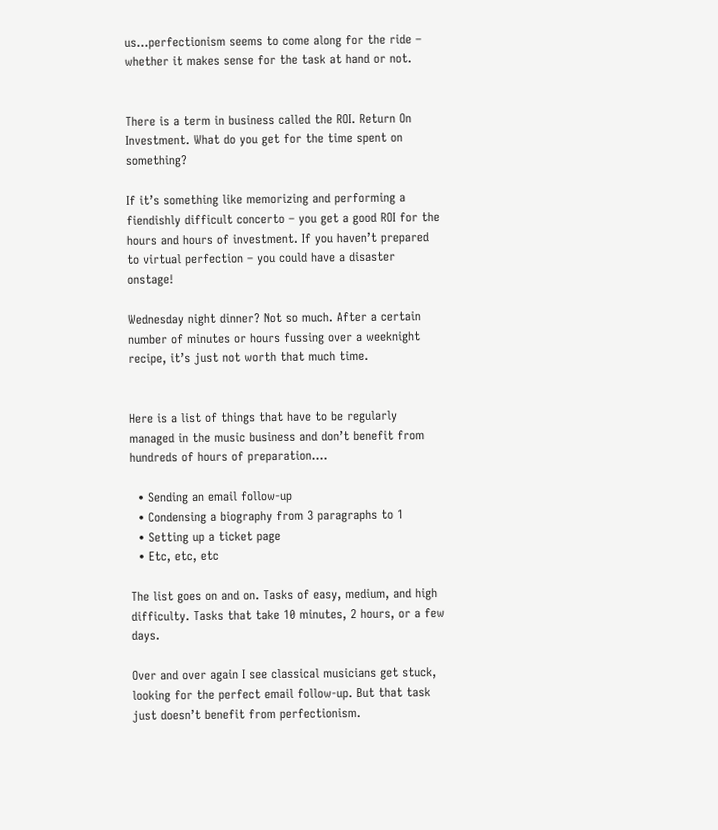us…perfectionism seems to come along for the ride – whether it makes sense for the task at hand or not.


There is a term in business called the ROI. Return On Investment. What do you get for the time spent on something?

If it’s something like memorizing and performing a fiendishly difficult concerto – you get a good ROI for the hours and hours of investment. If you haven’t prepared to virtual perfection – you could have a disaster onstage!

Wednesday night dinner? Not so much. After a certain number of minutes or hours fussing over a weeknight recipe, it’s just not worth that much time.


Here is a list of things that have to be regularly managed in the music business and don’t benefit from hundreds of hours of preparation….

  • Sending an email follow-up
  • Condensing a biography from 3 paragraphs to 1
  • Setting up a ticket page
  • Etc, etc, etc

The list goes on and on. Tasks of easy, medium, and high difficulty. Tasks that take 10 minutes, 2 hours, or a few days.

Over and over again I see classical musicians get stuck, looking for the perfect email follow-up. But that task just doesn’t benefit from perfectionism.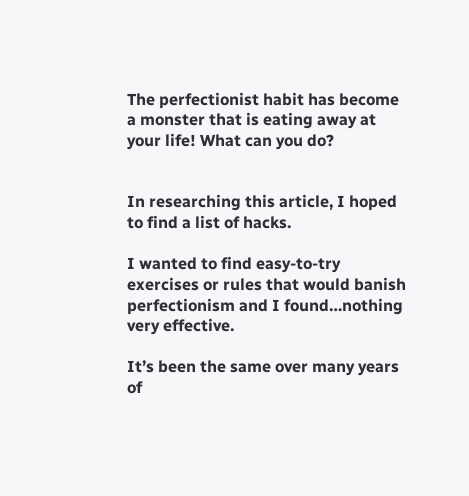The perfectionist habit has become a monster that is eating away at your life! What can you do?


In researching this article, I hoped to find a list of hacks.

I wanted to find easy-to-try exercises or rules that would banish perfectionism and I found…nothing very effective.

It’s been the same over many years of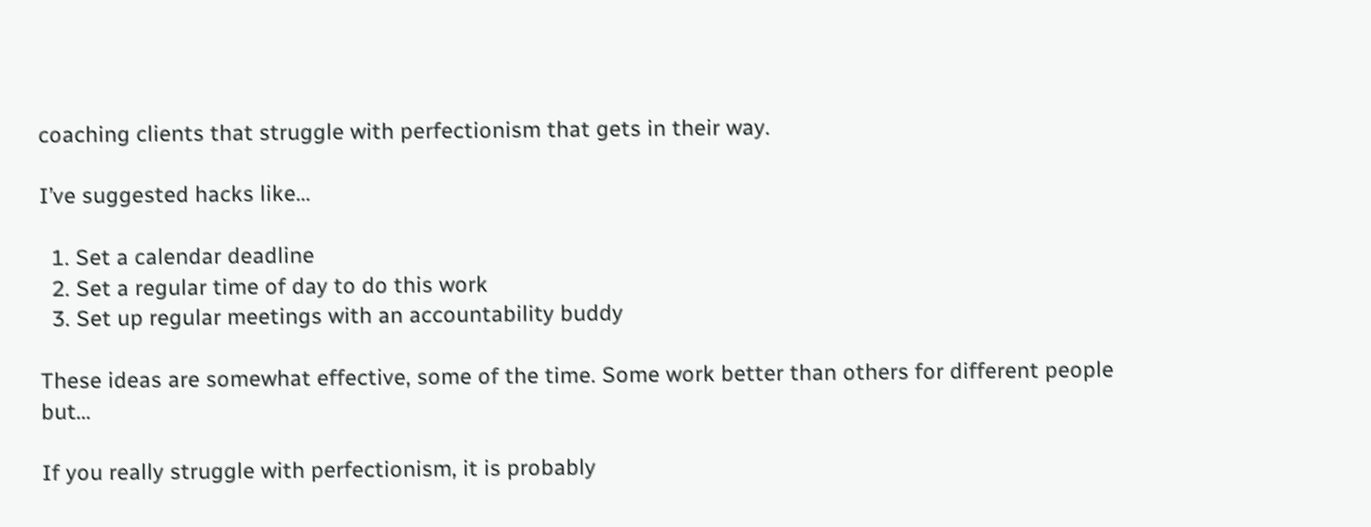coaching clients that struggle with perfectionism that gets in their way.

I’ve suggested hacks like…

  1. Set a calendar deadline
  2. Set a regular time of day to do this work
  3. Set up regular meetings with an accountability buddy

These ideas are somewhat effective, some of the time. Some work better than others for different people but…

If you really struggle with perfectionism, it is probably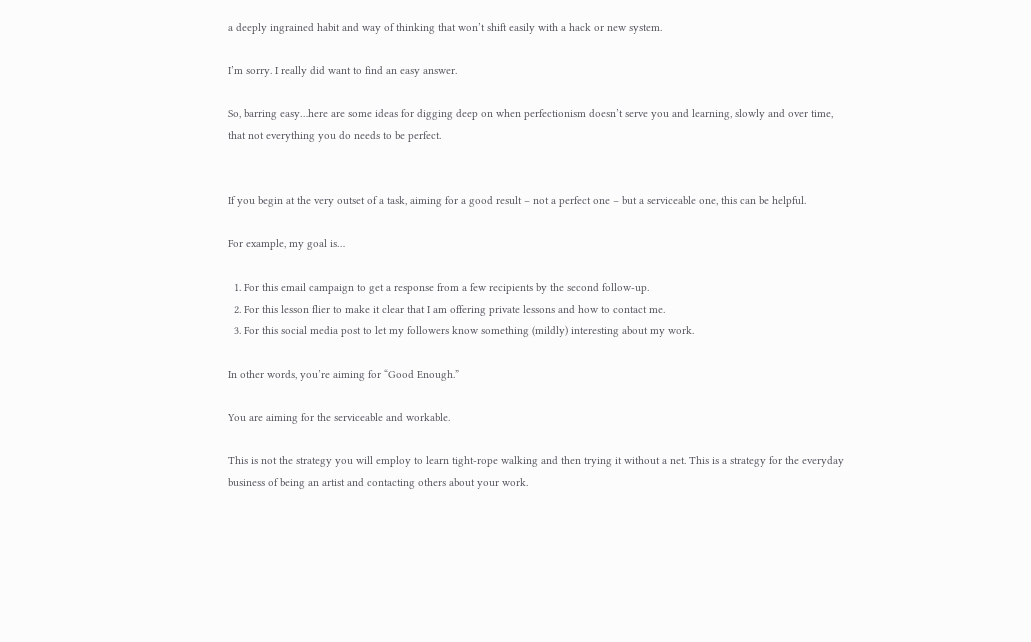a deeply ingrained habit and way of thinking that won’t shift easily with a hack or new system.

I’m sorry. I really did want to find an easy answer.

So, barring easy…here are some ideas for digging deep on when perfectionism doesn’t serve you and learning, slowly and over time, that not everything you do needs to be perfect.


If you begin at the very outset of a task, aiming for a good result – not a perfect one – but a serviceable one, this can be helpful.

For example, my goal is…

  1. For this email campaign to get a response from a few recipients by the second follow-up.
  2. For this lesson flier to make it clear that I am offering private lessons and how to contact me.
  3. For this social media post to let my followers know something (mildly) interesting about my work.

In other words, you’re aiming for “Good Enough.”

You are aiming for the serviceable and workable.

This is not the strategy you will employ to learn tight-rope walking and then trying it without a net. This is a strategy for the everyday business of being an artist and contacting others about your work.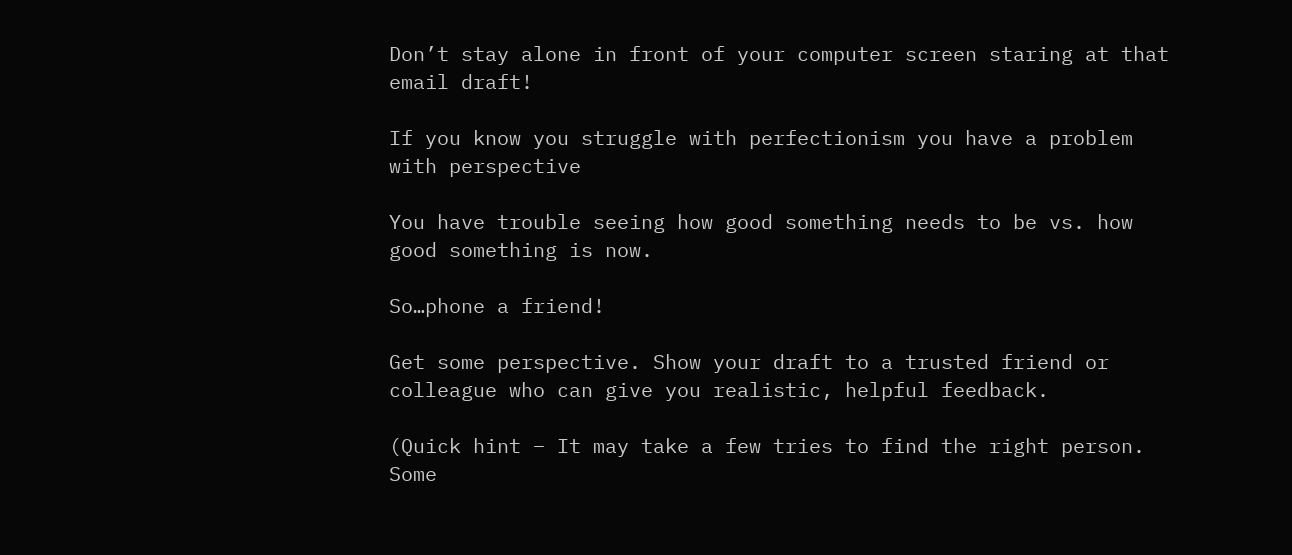Don’t stay alone in front of your computer screen staring at that email draft!

If you know you struggle with perfectionism you have a problem with perspective

You have trouble seeing how good something needs to be vs. how good something is now.

So…phone a friend!

Get some perspective. Show your draft to a trusted friend or colleague who can give you realistic, helpful feedback.

(Quick hint – It may take a few tries to find the right person. Some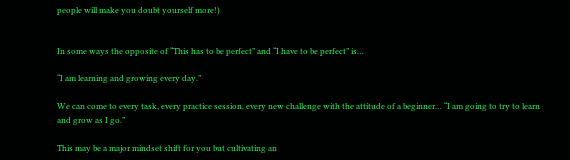people will make you doubt yourself more!)


In some ways the opposite of “This has to be perfect” and “I have to be perfect” is…

“I am learning and growing every day.”

We can come to every task, every practice session, every new challenge with the attitude of a beginner… “I am going to try to learn and grow as I go.”

This may be a major mindset shift for you but cultivating an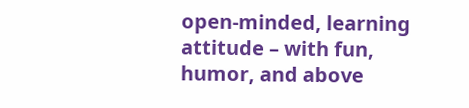open-minded, learning attitude – with fun, humor, and above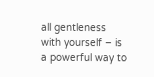all gentleness with yourself – is a powerful way to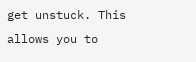get unstuck. This allows you to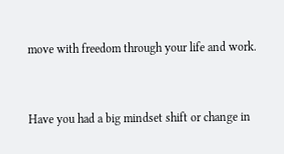move with freedom through your life and work.


Have you had a big mindset shift or change in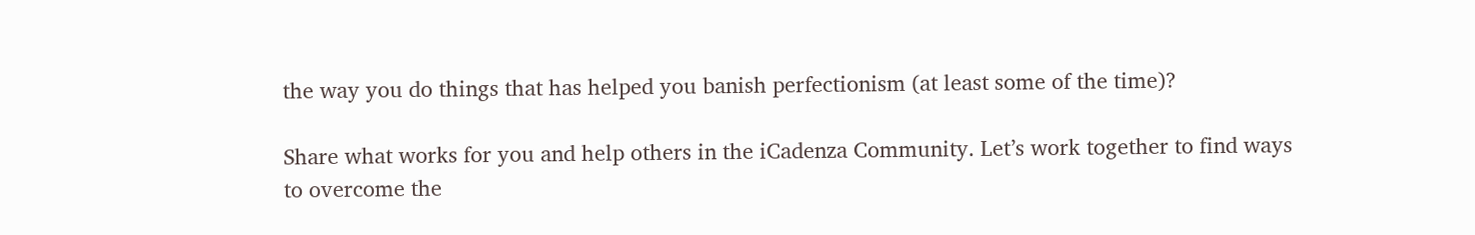the way you do things that has helped you banish perfectionism (at least some of the time)?

Share what works for you and help others in the iCadenza Community. Let’s work together to find ways to overcome the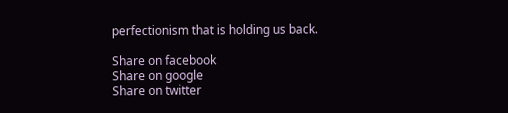perfectionism that is holding us back.

Share on facebook
Share on google
Share on twitter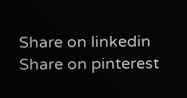Share on linkedin
Share on pinterest